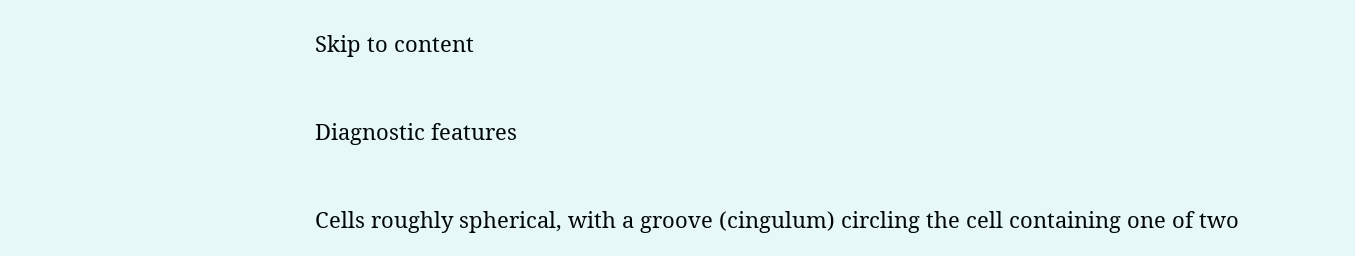Skip to content

Diagnostic features

Cells roughly spherical, with a groove (cingulum) circling the cell containing one of two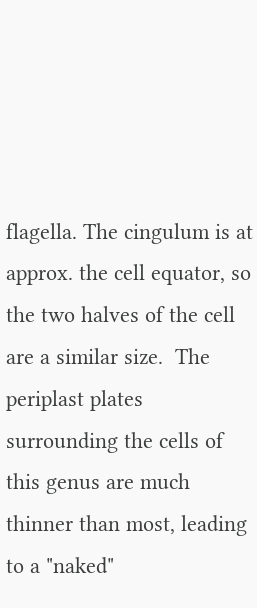flagella. The cingulum is at approx. the cell equator, so the two halves of the cell are a similar size.  The periplast plates surrounding the cells of this genus are much thinner than most, leading to a "naked"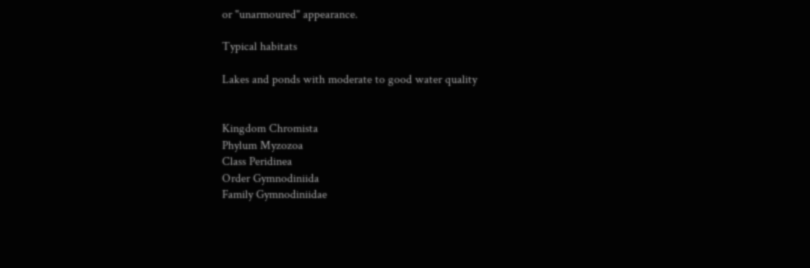or "unarmoured" appearance.

Typical habitats

Lakes and ponds with moderate to good water quality


Kingdom Chromista
Phylum Myzozoa
Class Peridinea
Order Gymnodiniida
Family Gymnodiniidae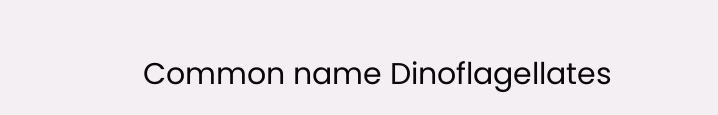Common name Dinoflagellates